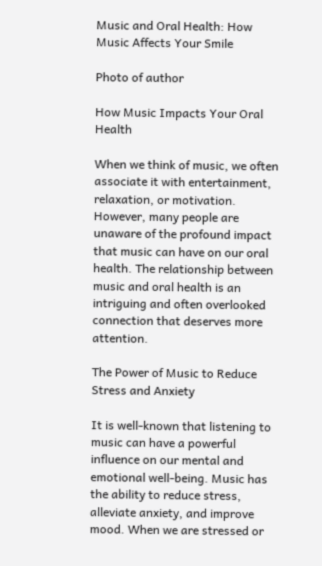Music and Oral Health: How Music Affects Your Smile

Photo of author

How Music Impacts Your Oral Health

When we think of music, we often associate it with entertainment, relaxation, or motivation. However, many people are unaware of the profound impact that music can have on our oral health. The relationship between music and oral health is an intriguing and often overlooked connection that deserves more attention.

The Power of Music to Reduce Stress and Anxiety

It is well-known that listening to music can have a powerful influence on our mental and emotional well-being. Music has the ability to reduce stress, alleviate anxiety, and improve mood. When we are stressed or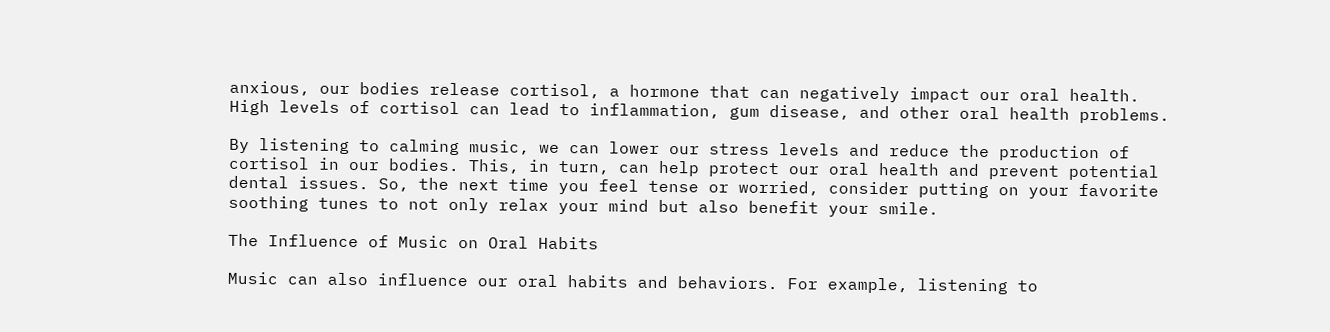anxious, our bodies release cortisol, a hormone that can negatively impact our oral health. High levels of cortisol can lead to inflammation, gum disease, and other oral health problems.

By listening to calming music, we can lower our stress levels and reduce the production of cortisol in our bodies. This, in turn, can help protect our oral health and prevent potential dental issues. So, the next time you feel tense or worried, consider putting on your favorite soothing tunes to not only relax your mind but also benefit your smile.

The Influence of Music on Oral Habits

Music can also influence our oral habits and behaviors. For example, listening to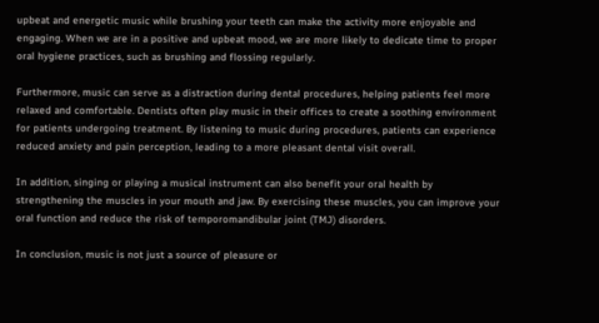upbeat and energetic music while brushing your teeth can make the activity more enjoyable and engaging. When we are in a positive and upbeat mood, we are more likely to dedicate time to proper oral hygiene practices, such as brushing and flossing regularly.

Furthermore, music can serve as a distraction during dental procedures, helping patients feel more relaxed and comfortable. Dentists often play music in their offices to create a soothing environment for patients undergoing treatment. By listening to music during procedures, patients can experience reduced anxiety and pain perception, leading to a more pleasant dental visit overall.

In addition, singing or playing a musical instrument can also benefit your oral health by strengthening the muscles in your mouth and jaw. By exercising these muscles, you can improve your oral function and reduce the risk of temporomandibular joint (TMJ) disorders.

In conclusion, music is not just a source of pleasure or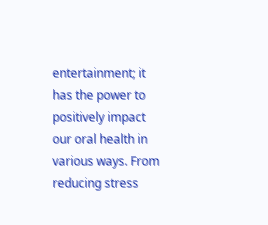entertainment; it has the power to positively impact our oral health in various ways. From reducing stress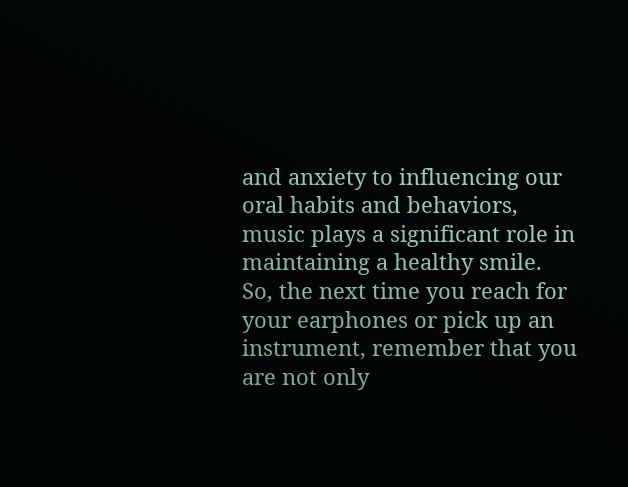and anxiety to influencing our oral habits and behaviors, music plays a significant role in maintaining a healthy smile. So, the next time you reach for your earphones or pick up an instrument, remember that you are not only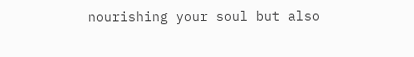nourishing your soul but also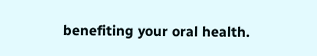benefiting your oral health.